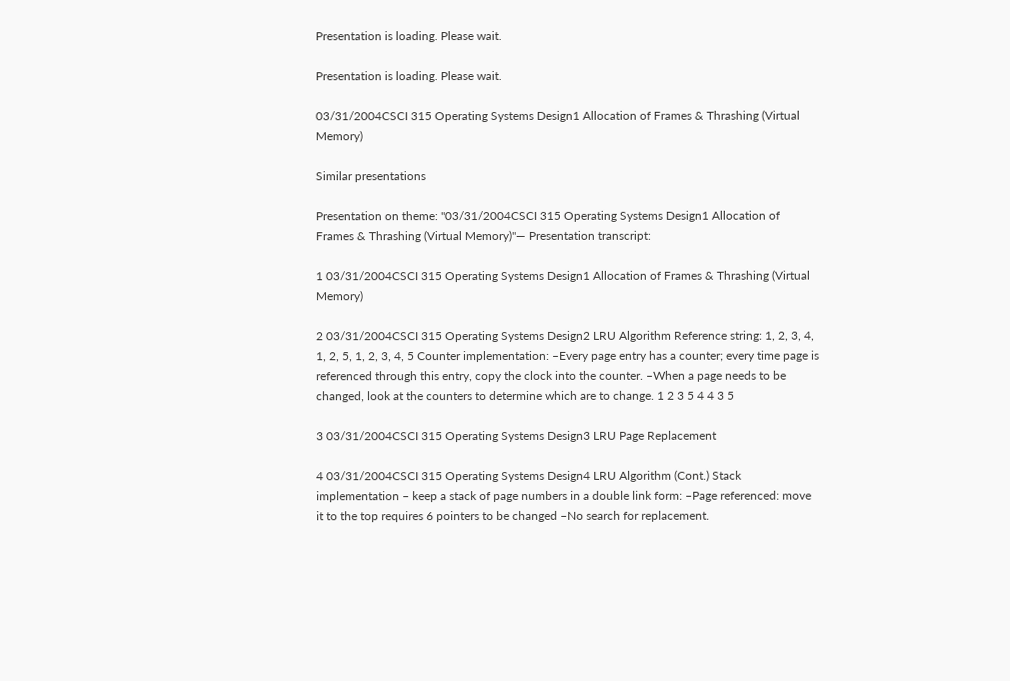Presentation is loading. Please wait.

Presentation is loading. Please wait.

03/31/2004CSCI 315 Operating Systems Design1 Allocation of Frames & Thrashing (Virtual Memory)

Similar presentations

Presentation on theme: "03/31/2004CSCI 315 Operating Systems Design1 Allocation of Frames & Thrashing (Virtual Memory)"— Presentation transcript:

1 03/31/2004CSCI 315 Operating Systems Design1 Allocation of Frames & Thrashing (Virtual Memory)

2 03/31/2004CSCI 315 Operating Systems Design2 LRU Algorithm Reference string: 1, 2, 3, 4, 1, 2, 5, 1, 2, 3, 4, 5 Counter implementation: –Every page entry has a counter; every time page is referenced through this entry, copy the clock into the counter. –When a page needs to be changed, look at the counters to determine which are to change. 1 2 3 5 4 4 3 5

3 03/31/2004CSCI 315 Operating Systems Design3 LRU Page Replacement

4 03/31/2004CSCI 315 Operating Systems Design4 LRU Algorithm (Cont.) Stack implementation – keep a stack of page numbers in a double link form: –Page referenced: move it to the top requires 6 pointers to be changed –No search for replacement.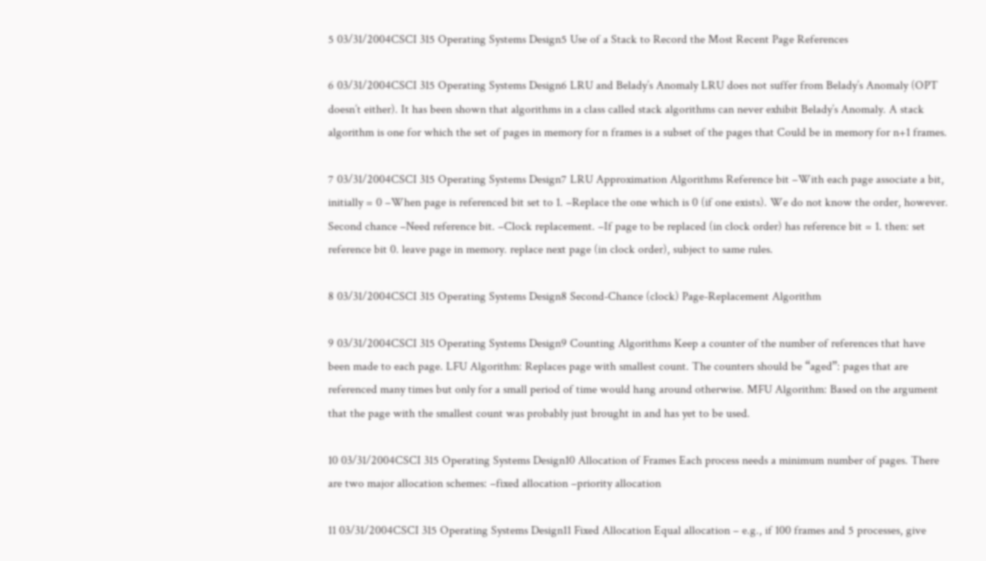5 03/31/2004CSCI 315 Operating Systems Design5 Use of a Stack to Record the Most Recent Page References

6 03/31/2004CSCI 315 Operating Systems Design6 LRU and Belady’s Anomaly LRU does not suffer from Belady’s Anomaly (OPT doesn’t either). It has been shown that algorithms in a class called stack algorithms can never exhibit Belady’s Anomaly. A stack algorithm is one for which the set of pages in memory for n frames is a subset of the pages that Could be in memory for n+1 frames.

7 03/31/2004CSCI 315 Operating Systems Design7 LRU Approximation Algorithms Reference bit –With each page associate a bit, initially = 0 –When page is referenced bit set to 1. –Replace the one which is 0 (if one exists). We do not know the order, however. Second chance –Need reference bit. –Clock replacement. –If page to be replaced (in clock order) has reference bit = 1. then: set reference bit 0. leave page in memory. replace next page (in clock order), subject to same rules.

8 03/31/2004CSCI 315 Operating Systems Design8 Second-Chance (clock) Page-Replacement Algorithm

9 03/31/2004CSCI 315 Operating Systems Design9 Counting Algorithms Keep a counter of the number of references that have been made to each page. LFU Algorithm: Replaces page with smallest count. The counters should be “aged”: pages that are referenced many times but only for a small period of time would hang around otherwise. MFU Algorithm: Based on the argument that the page with the smallest count was probably just brought in and has yet to be used.

10 03/31/2004CSCI 315 Operating Systems Design10 Allocation of Frames Each process needs a minimum number of pages. There are two major allocation schemes: –fixed allocation –priority allocation

11 03/31/2004CSCI 315 Operating Systems Design11 Fixed Allocation Equal allocation – e.g., if 100 frames and 5 processes, give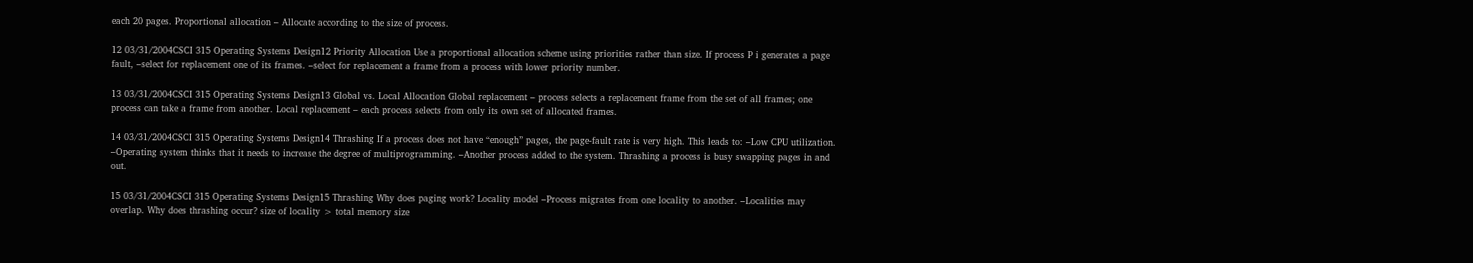each 20 pages. Proportional allocation – Allocate according to the size of process.

12 03/31/2004CSCI 315 Operating Systems Design12 Priority Allocation Use a proportional allocation scheme using priorities rather than size. If process P i generates a page fault, –select for replacement one of its frames. –select for replacement a frame from a process with lower priority number.

13 03/31/2004CSCI 315 Operating Systems Design13 Global vs. Local Allocation Global replacement – process selects a replacement frame from the set of all frames; one process can take a frame from another. Local replacement – each process selects from only its own set of allocated frames.

14 03/31/2004CSCI 315 Operating Systems Design14 Thrashing If a process does not have “enough” pages, the page-fault rate is very high. This leads to: –Low CPU utilization. –Operating system thinks that it needs to increase the degree of multiprogramming. –Another process added to the system. Thrashing a process is busy swapping pages in and out.

15 03/31/2004CSCI 315 Operating Systems Design15 Thrashing Why does paging work? Locality model –Process migrates from one locality to another. –Localities may overlap. Why does thrashing occur? size of locality > total memory size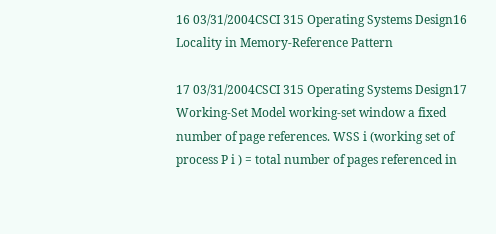16 03/31/2004CSCI 315 Operating Systems Design16 Locality in Memory-Reference Pattern

17 03/31/2004CSCI 315 Operating Systems Design17 Working-Set Model working-set window a fixed number of page references. WSS i (working set of process P i ) = total number of pages referenced in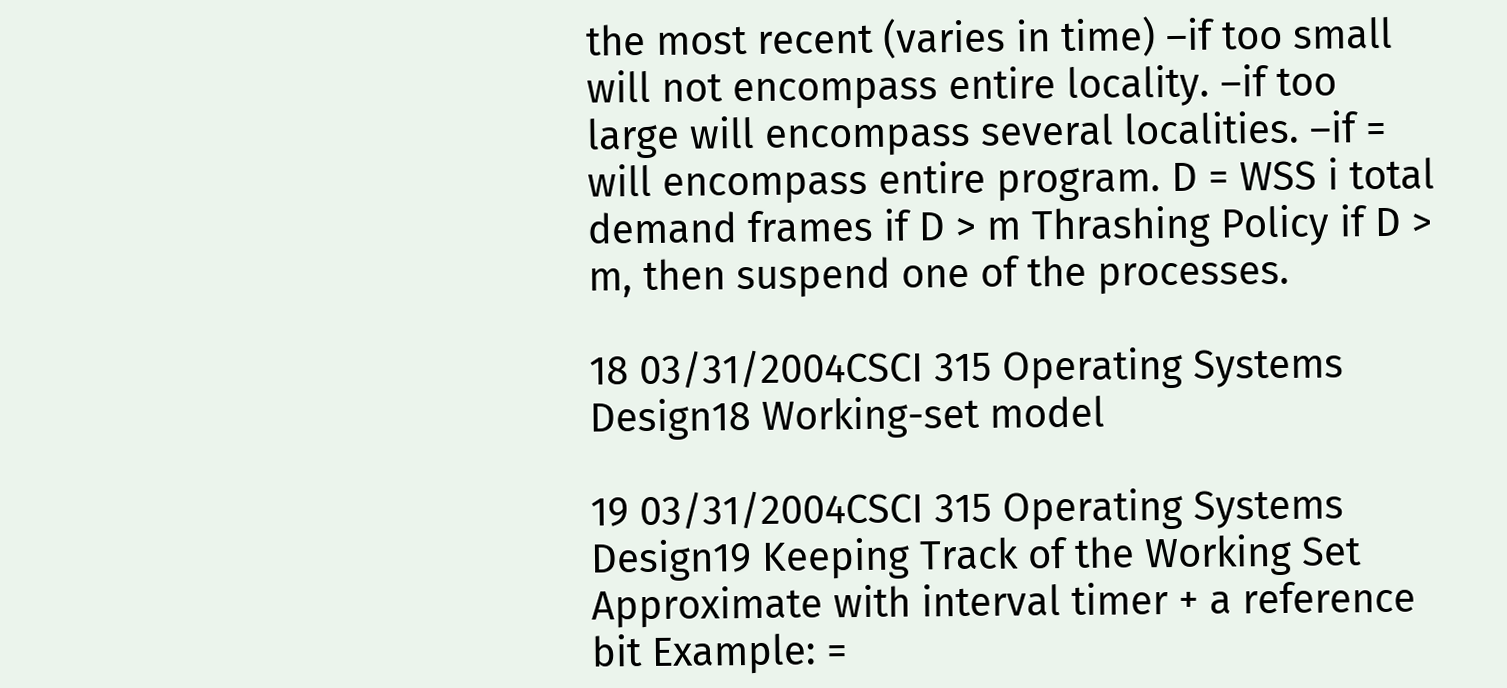the most recent (varies in time) –if too small will not encompass entire locality. –if too large will encompass several localities. –if = will encompass entire program. D = WSS i total demand frames if D > m Thrashing Policy if D > m, then suspend one of the processes.

18 03/31/2004CSCI 315 Operating Systems Design18 Working-set model

19 03/31/2004CSCI 315 Operating Systems Design19 Keeping Track of the Working Set Approximate with interval timer + a reference bit Example: =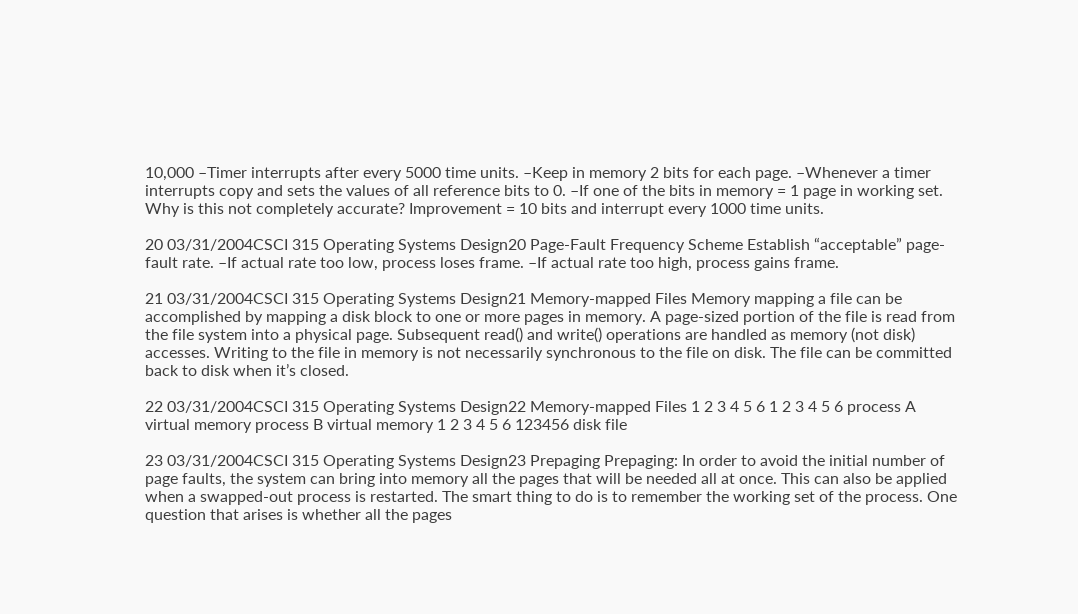10,000 –Timer interrupts after every 5000 time units. –Keep in memory 2 bits for each page. –Whenever a timer interrupts copy and sets the values of all reference bits to 0. –If one of the bits in memory = 1 page in working set. Why is this not completely accurate? Improvement = 10 bits and interrupt every 1000 time units.

20 03/31/2004CSCI 315 Operating Systems Design20 Page-Fault Frequency Scheme Establish “acceptable” page-fault rate. –If actual rate too low, process loses frame. –If actual rate too high, process gains frame.

21 03/31/2004CSCI 315 Operating Systems Design21 Memory-mapped Files Memory mapping a file can be accomplished by mapping a disk block to one or more pages in memory. A page-sized portion of the file is read from the file system into a physical page. Subsequent read() and write() operations are handled as memory (not disk) accesses. Writing to the file in memory is not necessarily synchronous to the file on disk. The file can be committed back to disk when it’s closed.

22 03/31/2004CSCI 315 Operating Systems Design22 Memory-mapped Files 1 2 3 4 5 6 1 2 3 4 5 6 process A virtual memory process B virtual memory 1 2 3 4 5 6 123456 disk file

23 03/31/2004CSCI 315 Operating Systems Design23 Prepaging Prepaging: In order to avoid the initial number of page faults, the system can bring into memory all the pages that will be needed all at once. This can also be applied when a swapped-out process is restarted. The smart thing to do is to remember the working set of the process. One question that arises is whether all the pages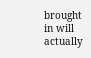brought in will actually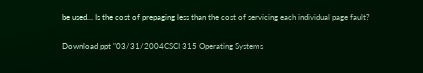be used… Is the cost of prepaging less than the cost of servicing each individual page fault?

Download ppt "03/31/2004CSCI 315 Operating Systems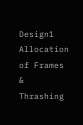Design1 Allocation of Frames & Thrashing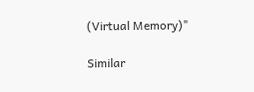(Virtual Memory)"

Similar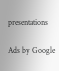presentations

Ads by Google